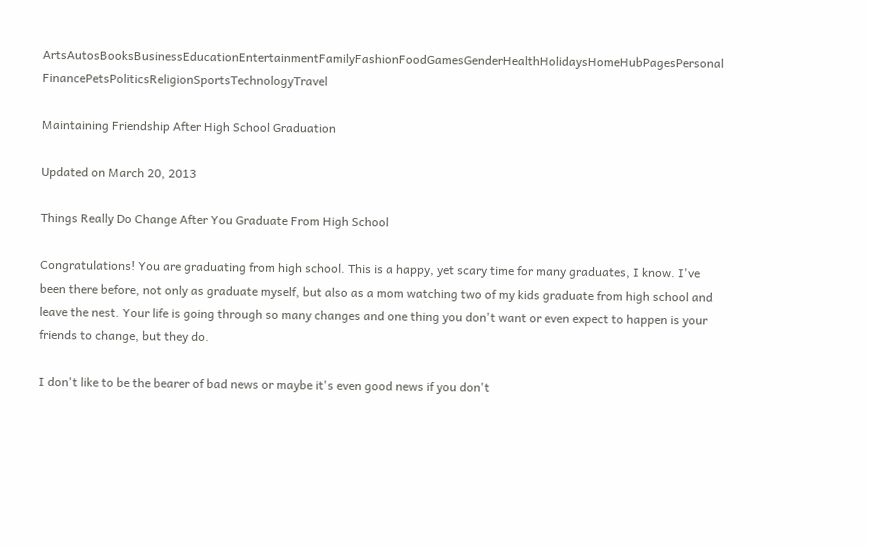ArtsAutosBooksBusinessEducationEntertainmentFamilyFashionFoodGamesGenderHealthHolidaysHomeHubPagesPersonal FinancePetsPoliticsReligionSportsTechnologyTravel

Maintaining Friendship After High School Graduation

Updated on March 20, 2013

Things Really Do Change After You Graduate From High School

Congratulations! You are graduating from high school. This is a happy, yet scary time for many graduates, I know. I've been there before, not only as graduate myself, but also as a mom watching two of my kids graduate from high school and leave the nest. Your life is going through so many changes and one thing you don't want or even expect to happen is your friends to change, but they do.

I don't like to be the bearer of bad news or maybe it's even good news if you don't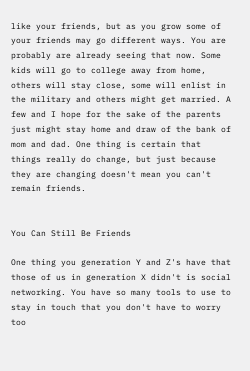like your friends, but as you grow some of your friends may go different ways. You are probably are already seeing that now. Some kids will go to college away from home, others will stay close, some will enlist in the military and others might get married. A few and I hope for the sake of the parents just might stay home and draw of the bank of mom and dad. One thing is certain that things really do change, but just because they are changing doesn't mean you can't remain friends.


You Can Still Be Friends

One thing you generation Y and Z's have that those of us in generation X didn't is social networking. You have so many tools to use to stay in touch that you don't have to worry too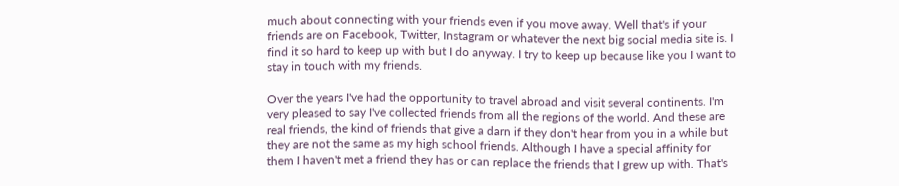much about connecting with your friends even if you move away. Well that's if your friends are on Facebook, Twitter, Instagram or whatever the next big social media site is. I find it so hard to keep up with but I do anyway. I try to keep up because like you I want to stay in touch with my friends.

Over the years I've had the opportunity to travel abroad and visit several continents. I'm very pleased to say I've collected friends from all the regions of the world. And these are real friends, the kind of friends that give a darn if they don't hear from you in a while but they are not the same as my high school friends. Although I have a special affinity for them I haven't met a friend they has or can replace the friends that I grew up with. That's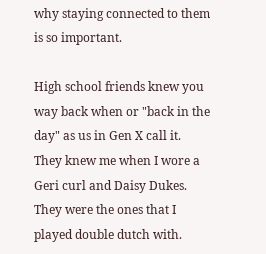why staying connected to them is so important.

High school friends knew you way back when or "back in the day" as us in Gen X call it. They knew me when I wore a Geri curl and Daisy Dukes. They were the ones that I played double dutch with.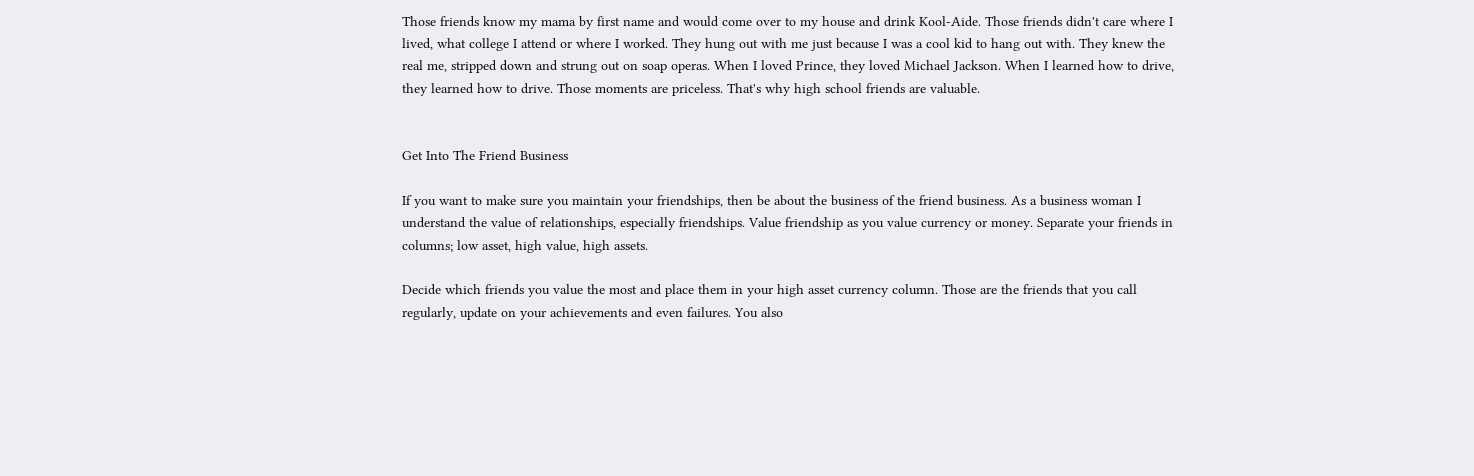Those friends know my mama by first name and would come over to my house and drink Kool-Aide. Those friends didn't care where I lived, what college I attend or where I worked. They hung out with me just because I was a cool kid to hang out with. They knew the real me, stripped down and strung out on soap operas. When I loved Prince, they loved Michael Jackson. When I learned how to drive, they learned how to drive. Those moments are priceless. That's why high school friends are valuable.


Get Into The Friend Business

If you want to make sure you maintain your friendships, then be about the business of the friend business. As a business woman I understand the value of relationships, especially friendships. Value friendship as you value currency or money. Separate your friends in columns; low asset, high value, high assets.

Decide which friends you value the most and place them in your high asset currency column. Those are the friends that you call regularly, update on your achievements and even failures. You also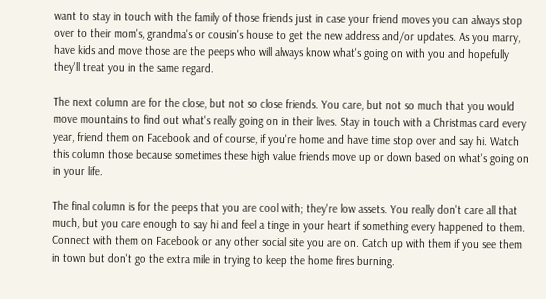want to stay in touch with the family of those friends just in case your friend moves you can always stop over to their mom's, grandma's or cousin's house to get the new address and/or updates. As you marry, have kids and move those are the peeps who will always know what's going on with you and hopefully they'll treat you in the same regard.

The next column are for the close, but not so close friends. You care, but not so much that you would move mountains to find out what's really going on in their lives. Stay in touch with a Christmas card every year, friend them on Facebook and of course, if you're home and have time stop over and say hi. Watch this column those because sometimes these high value friends move up or down based on what's going on in your life.

The final column is for the peeps that you are cool with; they're low assets. You really don't care all that much, but you care enough to say hi and feel a tinge in your heart if something every happened to them. Connect with them on Facebook or any other social site you are on. Catch up with them if you see them in town but don't go the extra mile in trying to keep the home fires burning.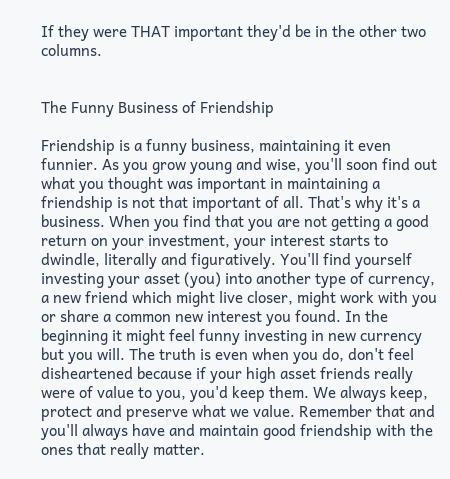If they were THAT important they'd be in the other two columns.


The Funny Business of Friendship

Friendship is a funny business, maintaining it even funnier. As you grow young and wise, you'll soon find out what you thought was important in maintaining a friendship is not that important of all. That's why it's a business. When you find that you are not getting a good return on your investment, your interest starts to dwindle, literally and figuratively. You'll find yourself investing your asset (you) into another type of currency, a new friend which might live closer, might work with you or share a common new interest you found. In the beginning it might feel funny investing in new currency but you will. The truth is even when you do, don't feel disheartened because if your high asset friends really were of value to you, you'd keep them. We always keep, protect and preserve what we value. Remember that and you'll always have and maintain good friendship with the ones that really matter.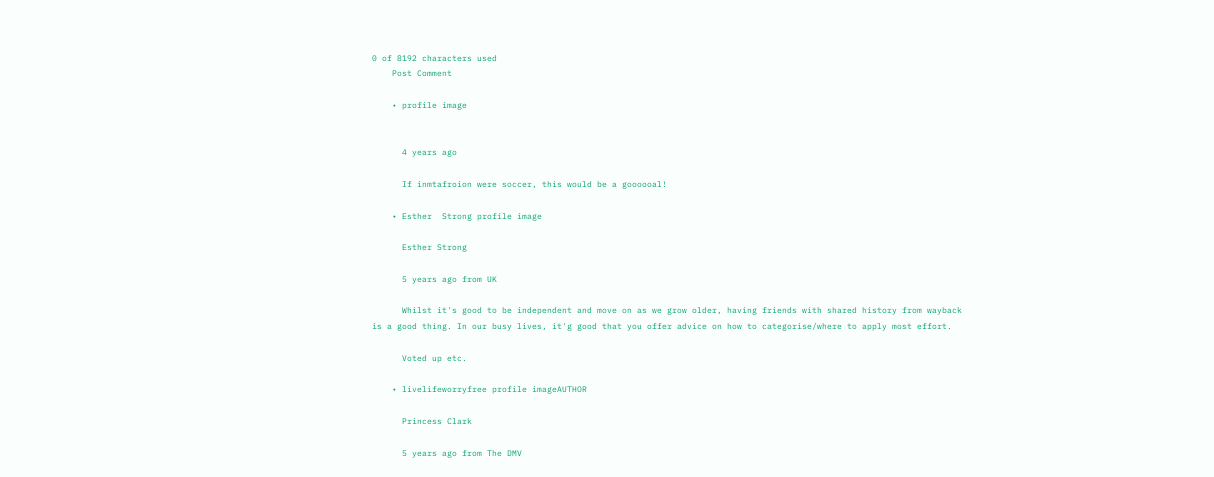0 of 8192 characters used
    Post Comment

    • profile image


      4 years ago

      If inmtafroion were soccer, this would be a goooooal!

    • Esther  Strong profile image

      Esther Strong

      5 years ago from UK

      Whilst it's good to be independent and move on as we grow older, having friends with shared history from wayback is a good thing. In our busy lives, it'g good that you offer advice on how to categorise/where to apply most effort.

      Voted up etc.

    • livelifeworryfree profile imageAUTHOR

      Princess Clark

      5 years ago from The DMV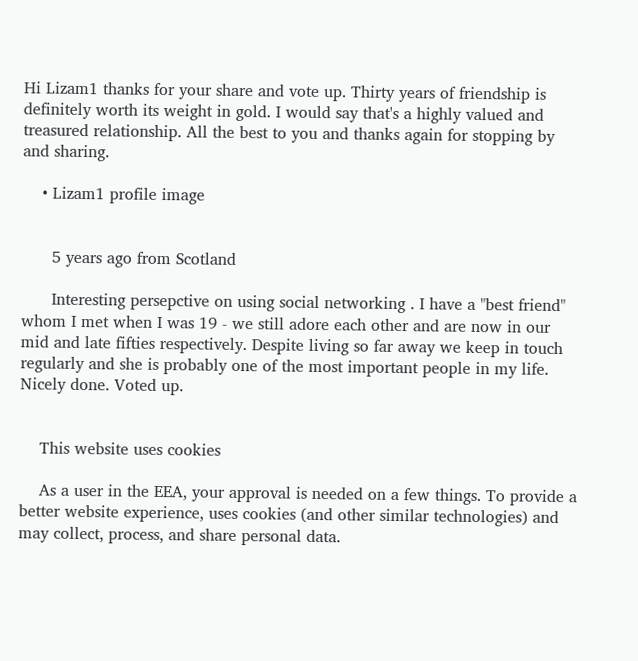Hi Lizam1 thanks for your share and vote up. Thirty years of friendship is definitely worth its weight in gold. I would say that's a highly valued and treasured relationship. All the best to you and thanks again for stopping by and sharing.

    • Lizam1 profile image


      5 years ago from Scotland

      Interesting persepctive on using social networking . I have a "best friend" whom I met when I was 19 - we still adore each other and are now in our mid and late fifties respectively. Despite living so far away we keep in touch regularly and she is probably one of the most important people in my life. Nicely done. Voted up.


    This website uses cookies

    As a user in the EEA, your approval is needed on a few things. To provide a better website experience, uses cookies (and other similar technologies) and may collect, process, and share personal data.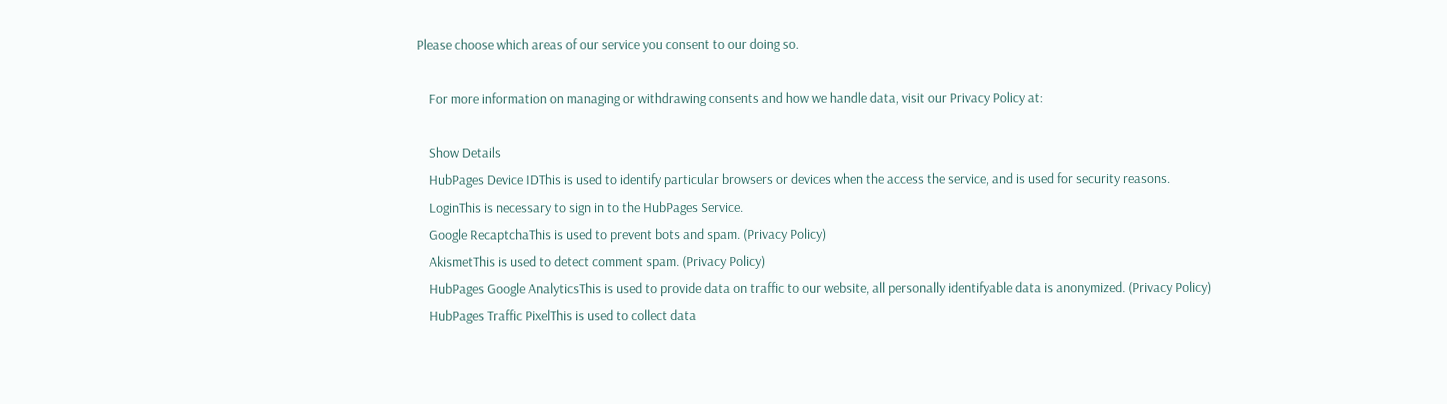Please choose which areas of our service you consent to our doing so.

    For more information on managing or withdrawing consents and how we handle data, visit our Privacy Policy at:

    Show Details
    HubPages Device IDThis is used to identify particular browsers or devices when the access the service, and is used for security reasons.
    LoginThis is necessary to sign in to the HubPages Service.
    Google RecaptchaThis is used to prevent bots and spam. (Privacy Policy)
    AkismetThis is used to detect comment spam. (Privacy Policy)
    HubPages Google AnalyticsThis is used to provide data on traffic to our website, all personally identifyable data is anonymized. (Privacy Policy)
    HubPages Traffic PixelThis is used to collect data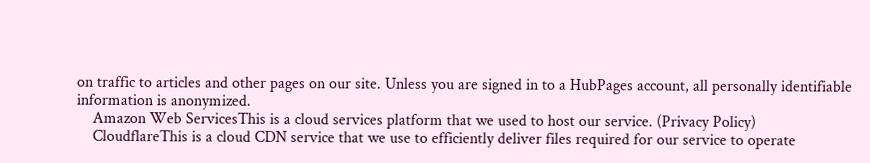on traffic to articles and other pages on our site. Unless you are signed in to a HubPages account, all personally identifiable information is anonymized.
    Amazon Web ServicesThis is a cloud services platform that we used to host our service. (Privacy Policy)
    CloudflareThis is a cloud CDN service that we use to efficiently deliver files required for our service to operate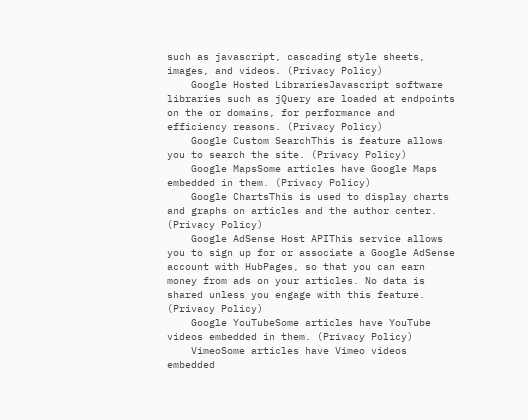such as javascript, cascading style sheets, images, and videos. (Privacy Policy)
    Google Hosted LibrariesJavascript software libraries such as jQuery are loaded at endpoints on the or domains, for performance and efficiency reasons. (Privacy Policy)
    Google Custom SearchThis is feature allows you to search the site. (Privacy Policy)
    Google MapsSome articles have Google Maps embedded in them. (Privacy Policy)
    Google ChartsThis is used to display charts and graphs on articles and the author center. (Privacy Policy)
    Google AdSense Host APIThis service allows you to sign up for or associate a Google AdSense account with HubPages, so that you can earn money from ads on your articles. No data is shared unless you engage with this feature. (Privacy Policy)
    Google YouTubeSome articles have YouTube videos embedded in them. (Privacy Policy)
    VimeoSome articles have Vimeo videos embedded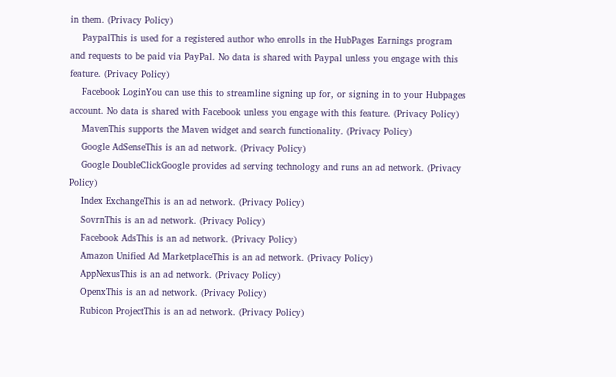in them. (Privacy Policy)
    PaypalThis is used for a registered author who enrolls in the HubPages Earnings program and requests to be paid via PayPal. No data is shared with Paypal unless you engage with this feature. (Privacy Policy)
    Facebook LoginYou can use this to streamline signing up for, or signing in to your Hubpages account. No data is shared with Facebook unless you engage with this feature. (Privacy Policy)
    MavenThis supports the Maven widget and search functionality. (Privacy Policy)
    Google AdSenseThis is an ad network. (Privacy Policy)
    Google DoubleClickGoogle provides ad serving technology and runs an ad network. (Privacy Policy)
    Index ExchangeThis is an ad network. (Privacy Policy)
    SovrnThis is an ad network. (Privacy Policy)
    Facebook AdsThis is an ad network. (Privacy Policy)
    Amazon Unified Ad MarketplaceThis is an ad network. (Privacy Policy)
    AppNexusThis is an ad network. (Privacy Policy)
    OpenxThis is an ad network. (Privacy Policy)
    Rubicon ProjectThis is an ad network. (Privacy Policy)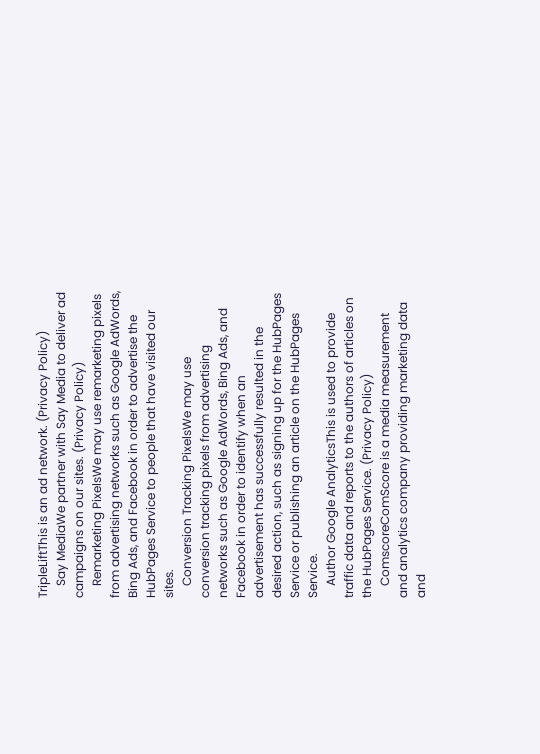TripleLiftThis is an ad network. (Privacy Policy)
    Say MediaWe partner with Say Media to deliver ad campaigns on our sites. (Privacy Policy)
    Remarketing PixelsWe may use remarketing pixels from advertising networks such as Google AdWords, Bing Ads, and Facebook in order to advertise the HubPages Service to people that have visited our sites.
    Conversion Tracking PixelsWe may use conversion tracking pixels from advertising networks such as Google AdWords, Bing Ads, and Facebook in order to identify when an advertisement has successfully resulted in the desired action, such as signing up for the HubPages Service or publishing an article on the HubPages Service.
    Author Google AnalyticsThis is used to provide traffic data and reports to the authors of articles on the HubPages Service. (Privacy Policy)
    ComscoreComScore is a media measurement and analytics company providing marketing data and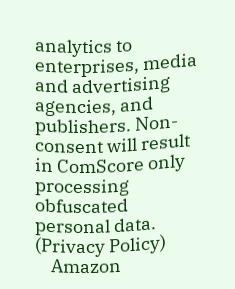analytics to enterprises, media and advertising agencies, and publishers. Non-consent will result in ComScore only processing obfuscated personal data. (Privacy Policy)
    Amazon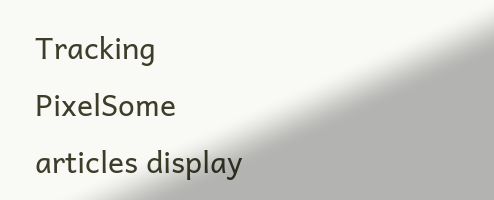Tracking PixelSome articles display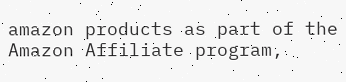amazon products as part of the Amazon Affiliate program,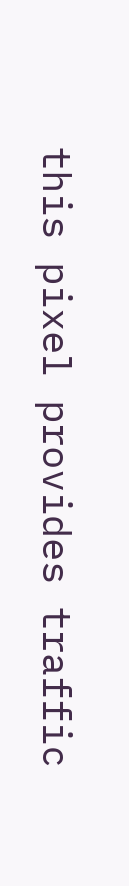this pixel provides traffic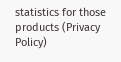statistics for those products (Privacy Policy)